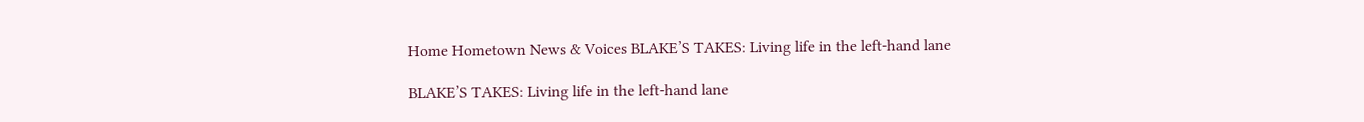Home Hometown News & Voices BLAKE’S TAKES: Living life in the left-hand lane

BLAKE’S TAKES: Living life in the left-hand lane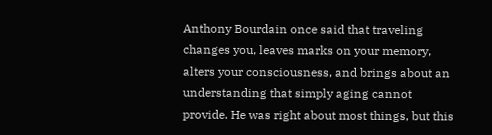Anthony Bourdain once said that traveling changes you, leaves marks on your memory, alters your consciousness, and brings about an understanding that simply aging cannot provide. He was right about most things, but this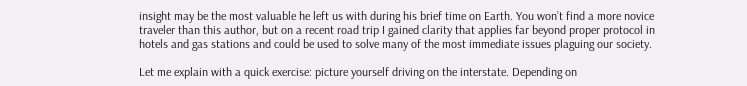insight may be the most valuable he left us with during his brief time on Earth. You won’t find a more novice traveler than this author, but on a recent road trip I gained clarity that applies far beyond proper protocol in hotels and gas stations and could be used to solve many of the most immediate issues plaguing our society.

Let me explain with a quick exercise: picture yourself driving on the interstate. Depending on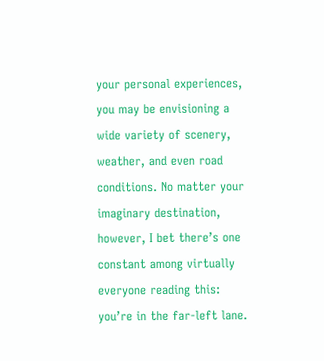your personal experiences, you may be envisioning a wide variety of scenery, weather, and even road conditions. No matter your imaginary destination, however, I bet there’s one constant among virtually everyone reading this: you’re in the far-left lane.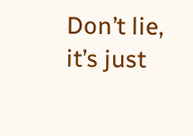Don’t lie, it’s just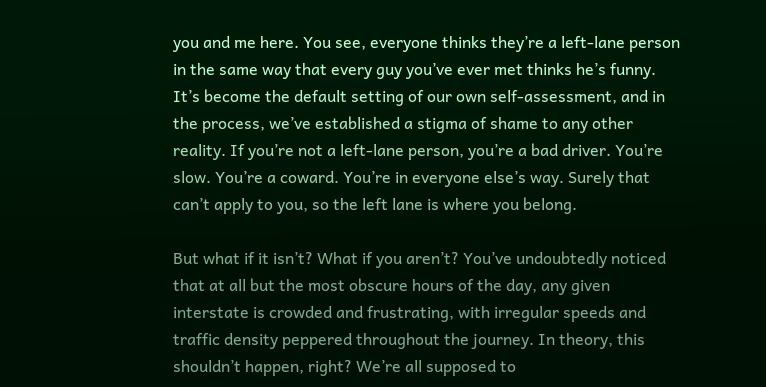you and me here. You see, everyone thinks they’re a left-lane person in the same way that every guy you’ve ever met thinks he’s funny. It’s become the default setting of our own self-assessment, and in the process, we’ve established a stigma of shame to any other reality. If you’re not a left-lane person, you’re a bad driver. You’re slow. You’re a coward. You’re in everyone else’s way. Surely that can’t apply to you, so the left lane is where you belong.

But what if it isn’t? What if you aren’t? You’ve undoubtedly noticed that at all but the most obscure hours of the day, any given interstate is crowded and frustrating, with irregular speeds and traffic density peppered throughout the journey. In theory, this shouldn’t happen, right? We’re all supposed to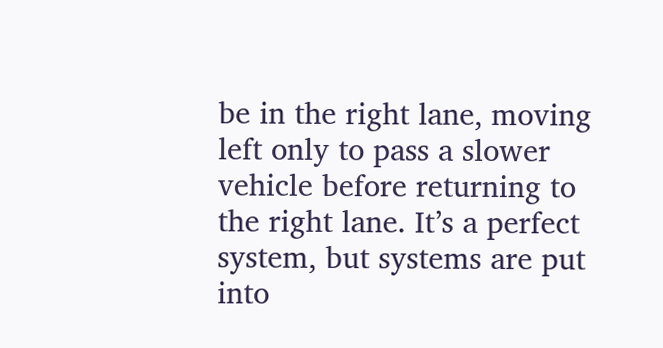be in the right lane, moving left only to pass a slower vehicle before returning to the right lane. It’s a perfect system, but systems are put into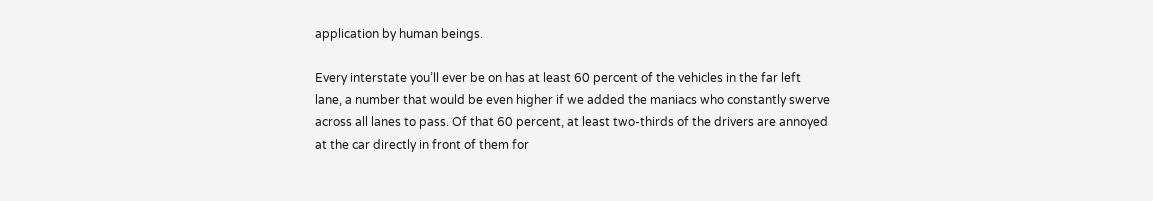application by human beings.

Every interstate you’ll ever be on has at least 60 percent of the vehicles in the far left lane, a number that would be even higher if we added the maniacs who constantly swerve across all lanes to pass. Of that 60 percent, at least two-thirds of the drivers are annoyed at the car directly in front of them for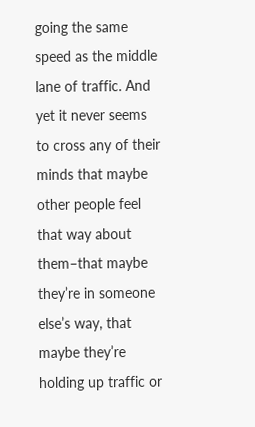going the same speed as the middle lane of traffic. And yet it never seems to cross any of their minds that maybe other people feel that way about them–that maybe they’re in someone else’s way, that maybe they’re holding up traffic or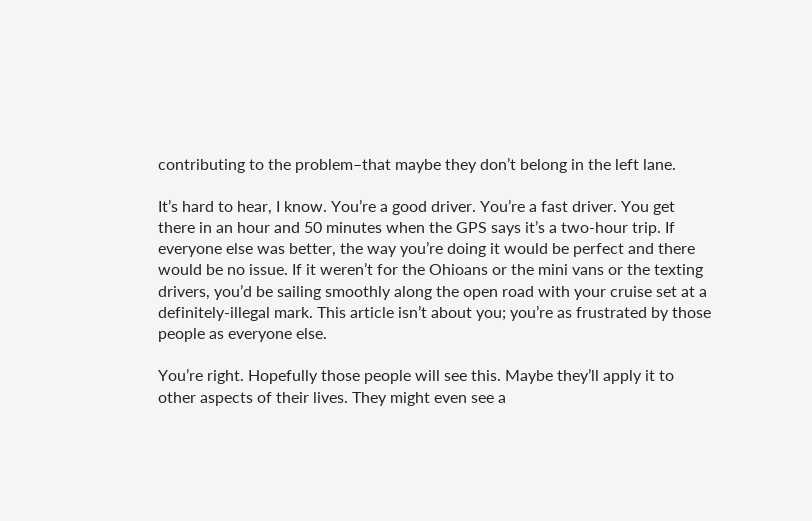contributing to the problem–that maybe they don’t belong in the left lane.

It’s hard to hear, I know. You’re a good driver. You’re a fast driver. You get there in an hour and 50 minutes when the GPS says it’s a two-hour trip. If everyone else was better, the way you’re doing it would be perfect and there would be no issue. If it weren’t for the Ohioans or the mini vans or the texting drivers, you’d be sailing smoothly along the open road with your cruise set at a definitely-illegal mark. This article isn’t about you; you’re as frustrated by those people as everyone else.

You’re right. Hopefully those people will see this. Maybe they’ll apply it to other aspects of their lives. They might even see a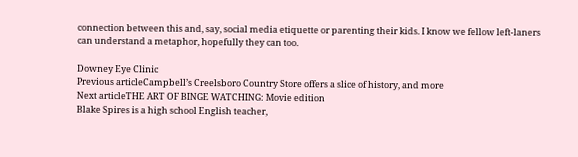connection between this and, say, social media etiquette or parenting their kids. I know we fellow left-laners can understand a metaphor, hopefully they can too.

Downey Eye Clinic
Previous articleCampbell’s Creelsboro Country Store offers a slice of history, and more
Next articleTHE ART OF BINGE WATCHING: Movie edition
Blake Spires is a high school English teacher,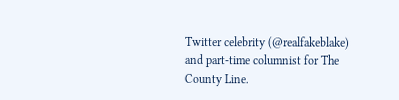Twitter celebrity (@realfakeblake) and part-time columnist for The County Line.